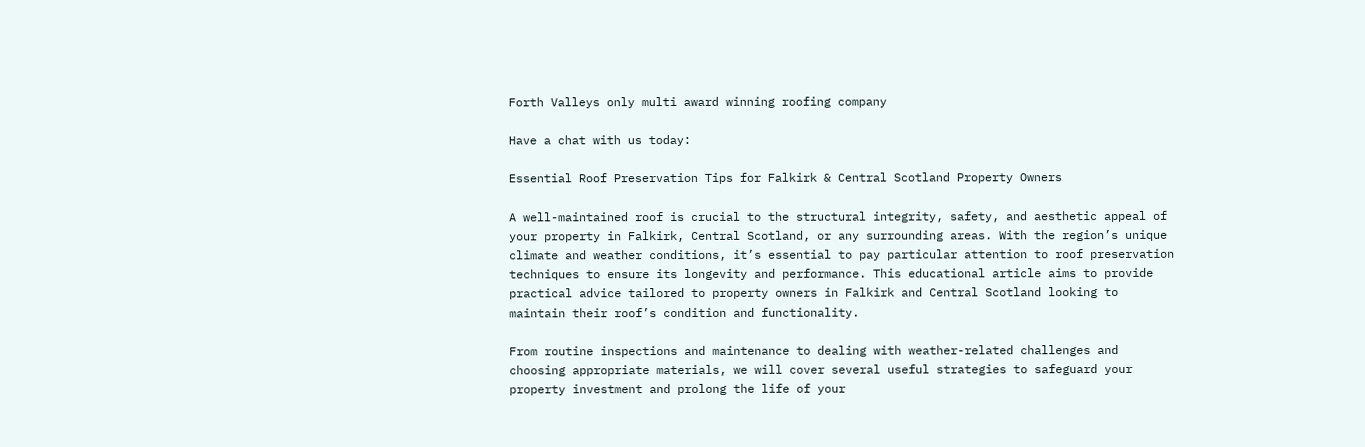Forth Valleys only multi award winning roofing company

Have a chat with us today:

Essential Roof Preservation Tips for Falkirk & Central Scotland Property Owners

A well-maintained roof is crucial to the structural integrity, safety, and aesthetic appeal of your property in Falkirk, Central Scotland, or any surrounding areas. With the region’s unique climate and weather conditions, it’s essential to pay particular attention to roof preservation techniques to ensure its longevity and performance. This educational article aims to provide practical advice tailored to property owners in Falkirk and Central Scotland looking to maintain their roof’s condition and functionality.

From routine inspections and maintenance to dealing with weather-related challenges and choosing appropriate materials, we will cover several useful strategies to safeguard your property investment and prolong the life of your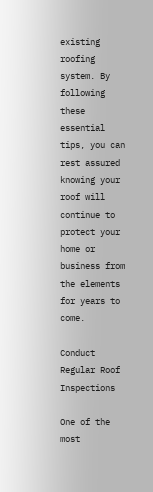existing roofing system. By following these essential tips, you can rest assured knowing your roof will continue to protect your home or business from the elements for years to come.

Conduct Regular Roof Inspections

One of the most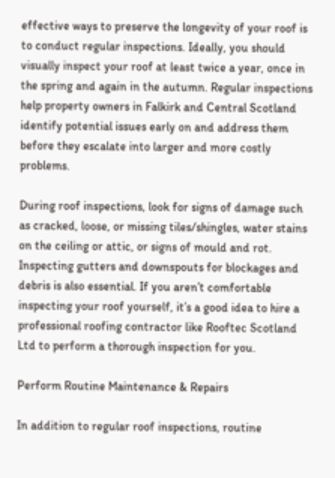effective ways to preserve the longevity of your roof is to conduct regular inspections. Ideally, you should visually inspect your roof at least twice a year, once in the spring and again in the autumn. Regular inspections help property owners in Falkirk and Central Scotland identify potential issues early on and address them before they escalate into larger and more costly problems.

During roof inspections, look for signs of damage such as cracked, loose, or missing tiles/shingles, water stains on the ceiling or attic, or signs of mould and rot. Inspecting gutters and downspouts for blockages and debris is also essential. If you aren’t comfortable inspecting your roof yourself, it’s a good idea to hire a professional roofing contractor like Rooftec Scotland Ltd to perform a thorough inspection for you.

Perform Routine Maintenance & Repairs

In addition to regular roof inspections, routine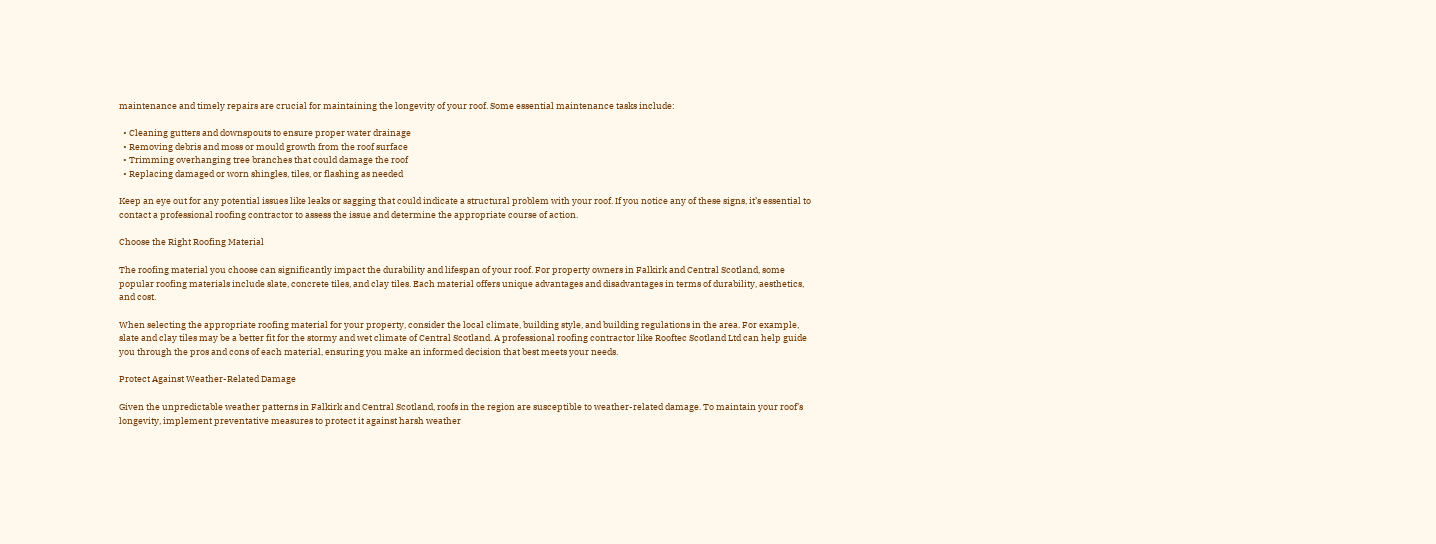maintenance and timely repairs are crucial for maintaining the longevity of your roof. Some essential maintenance tasks include:

  • Cleaning gutters and downspouts to ensure proper water drainage
  • Removing debris and moss or mould growth from the roof surface
  • Trimming overhanging tree branches that could damage the roof
  • Replacing damaged or worn shingles, tiles, or flashing as needed

Keep an eye out for any potential issues like leaks or sagging that could indicate a structural problem with your roof. If you notice any of these signs, it’s essential to contact a professional roofing contractor to assess the issue and determine the appropriate course of action.

Choose the Right Roofing Material

The roofing material you choose can significantly impact the durability and lifespan of your roof. For property owners in Falkirk and Central Scotland, some popular roofing materials include slate, concrete tiles, and clay tiles. Each material offers unique advantages and disadvantages in terms of durability, aesthetics, and cost.

When selecting the appropriate roofing material for your property, consider the local climate, building style, and building regulations in the area. For example, slate and clay tiles may be a better fit for the stormy and wet climate of Central Scotland. A professional roofing contractor like Rooftec Scotland Ltd can help guide you through the pros and cons of each material, ensuring you make an informed decision that best meets your needs.

Protect Against Weather-Related Damage

Given the unpredictable weather patterns in Falkirk and Central Scotland, roofs in the region are susceptible to weather-related damage. To maintain your roof’s longevity, implement preventative measures to protect it against harsh weather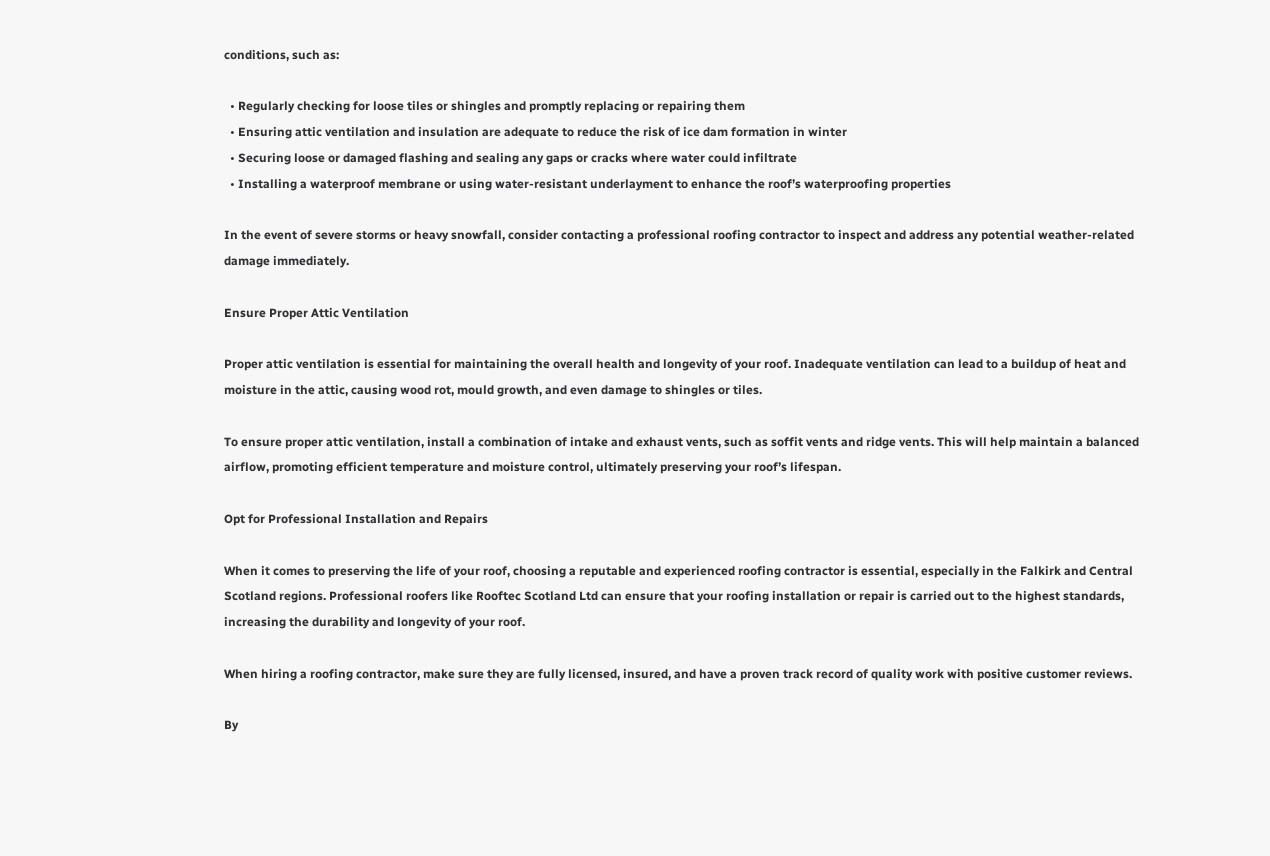conditions, such as:

  • Regularly checking for loose tiles or shingles and promptly replacing or repairing them
  • Ensuring attic ventilation and insulation are adequate to reduce the risk of ice dam formation in winter
  • Securing loose or damaged flashing and sealing any gaps or cracks where water could infiltrate
  • Installing a waterproof membrane or using water-resistant underlayment to enhance the roof’s waterproofing properties

In the event of severe storms or heavy snowfall, consider contacting a professional roofing contractor to inspect and address any potential weather-related damage immediately.

Ensure Proper Attic Ventilation

Proper attic ventilation is essential for maintaining the overall health and longevity of your roof. Inadequate ventilation can lead to a buildup of heat and moisture in the attic, causing wood rot, mould growth, and even damage to shingles or tiles.

To ensure proper attic ventilation, install a combination of intake and exhaust vents, such as soffit vents and ridge vents. This will help maintain a balanced airflow, promoting efficient temperature and moisture control, ultimately preserving your roof’s lifespan.

Opt for Professional Installation and Repairs

When it comes to preserving the life of your roof, choosing a reputable and experienced roofing contractor is essential, especially in the Falkirk and Central Scotland regions. Professional roofers like Rooftec Scotland Ltd can ensure that your roofing installation or repair is carried out to the highest standards, increasing the durability and longevity of your roof.

When hiring a roofing contractor, make sure they are fully licensed, insured, and have a proven track record of quality work with positive customer reviews.

By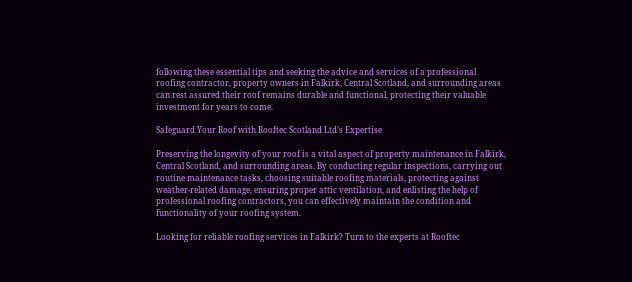following these essential tips and seeking the advice and services of a professional roofing contractor, property owners in Falkirk, Central Scotland, and surrounding areas can rest assured their roof remains durable and functional, protecting their valuable investment for years to come.

Safeguard Your Roof with Rooftec Scotland Ltd’s Expertise

Preserving the longevity of your roof is a vital aspect of property maintenance in Falkirk, Central Scotland, and surrounding areas. By conducting regular inspections, carrying out routine maintenance tasks, choosing suitable roofing materials, protecting against weather-related damage, ensuring proper attic ventilation, and enlisting the help of professional roofing contractors, you can effectively maintain the condition and functionality of your roofing system.

Looking for reliable roofing services in Falkirk? Turn to the experts at Rooftec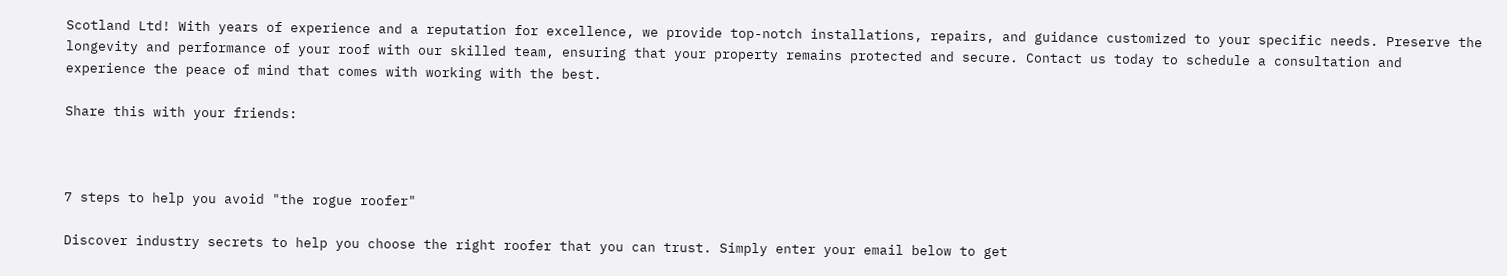Scotland Ltd! With years of experience and a reputation for excellence, we provide top-notch installations, repairs, and guidance customized to your specific needs. Preserve the longevity and performance of your roof with our skilled team, ensuring that your property remains protected and secure. Contact us today to schedule a consultation and experience the peace of mind that comes with working with the best.

Share this with your friends:



7 steps to help you avoid "the rogue roofer"

Discover industry secrets to help you choose the right roofer that you can trust. Simply enter your email below to get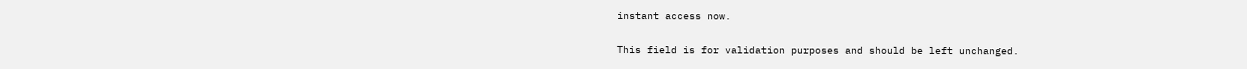instant access now.

This field is for validation purposes and should be left unchanged.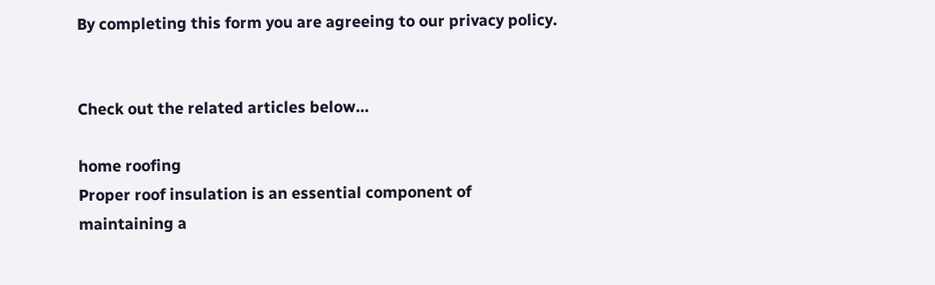By completing this form you are agreeing to our privacy policy.


Check out the related articles below…

home roofing
Proper roof insulation is an essential component of maintaining a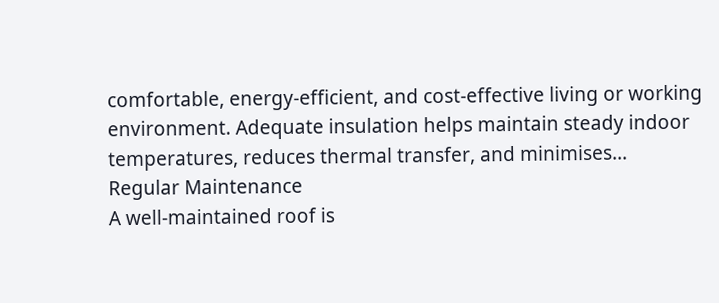comfortable, energy-efficient, and cost-effective living or working environment. Adequate insulation helps maintain steady indoor temperatures, reduces thermal transfer, and minimises...
Regular Maintenance
A well-maintained roof is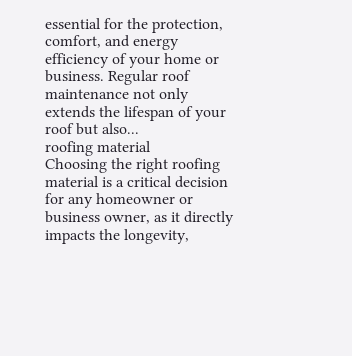essential for the protection, comfort, and energy efficiency of your home or business. Regular roof maintenance not only extends the lifespan of your roof but also...
roofing material
Choosing the right roofing material is a critical decision for any homeowner or business owner, as it directly impacts the longevity,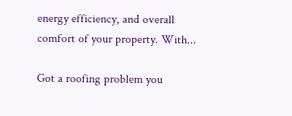energy efficiency, and overall comfort of your property. With...

Got a roofing problem you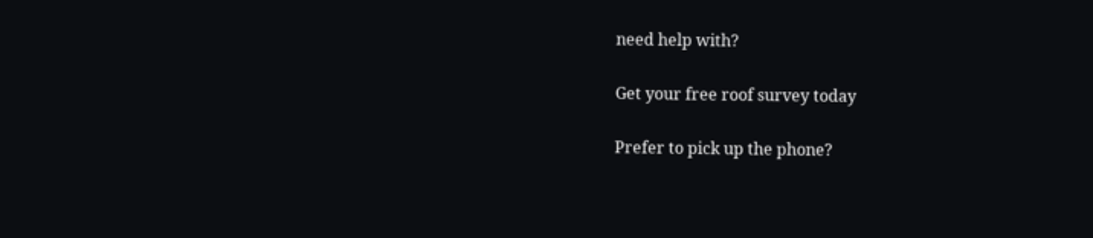need help with?

Get your free roof survey today

Prefer to pick up the phone?